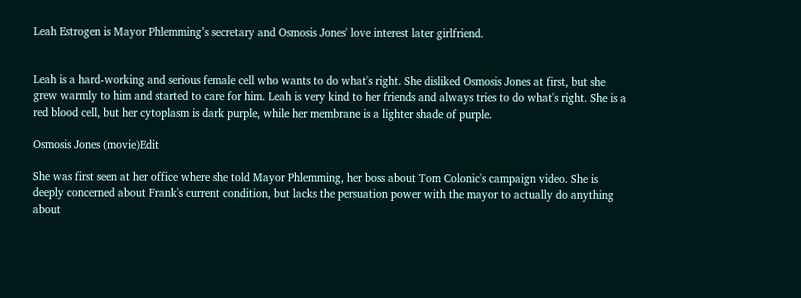Leah Estrogen is Mayor Phlemming’s secretary and Osmosis Jones' love interest later girlfriend.


Leah is a hard-working and serious female cell who wants to do what's right. She disliked Osmosis Jones at first, but she grew warmly to him and started to care for him. Leah is very kind to her friends and always tries to do what's right. She is a red blood cell, but her cytoplasm is dark purple, while her membrane is a lighter shade of purple.

Osmosis Jones (movie)Edit

She was first seen at her office where she told Mayor Phlemming, her boss about Tom Colonic's campaign video. She is deeply concerned about Frank's current condition, but lacks the persuation power with the mayor to actually do anything about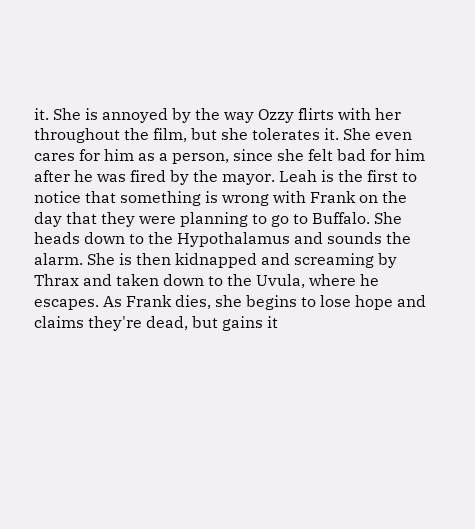it. She is annoyed by the way Ozzy flirts with her throughout the film, but she tolerates it. She even cares for him as a person, since she felt bad for him after he was fired by the mayor. Leah is the first to notice that something is wrong with Frank on the day that they were planning to go to Buffalo. She heads down to the Hypothalamus and sounds the alarm. She is then kidnapped and screaming by Thrax and taken down to the Uvula, where he escapes. As Frank dies, she begins to lose hope and claims they're dead, but gains it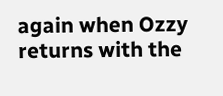again when Ozzy returns with the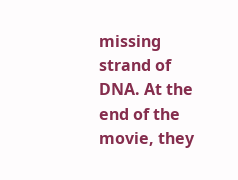missing strand of DNA. At the end of the movie, they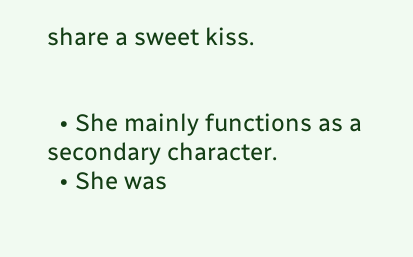share a sweet kiss.


  • She mainly functions as a secondary character.
  • She was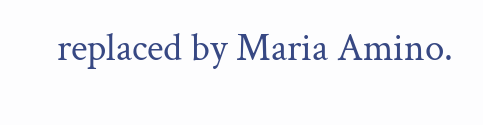replaced by Maria Amino.